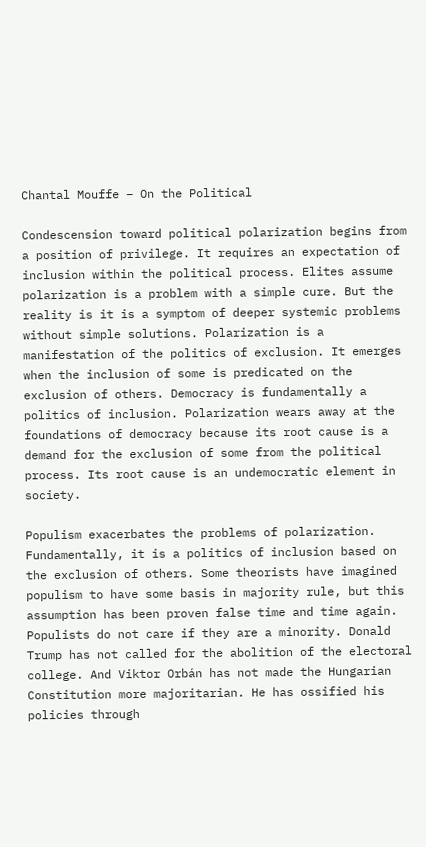Chantal Mouffe – On the Political

Condescension toward political polarization begins from a position of privilege. It requires an expectation of inclusion within the political process. Elites assume polarization is a problem with a simple cure. But the reality is it is a symptom of deeper systemic problems without simple solutions. Polarization is a manifestation of the politics of exclusion. It emerges when the inclusion of some is predicated on the exclusion of others. Democracy is fundamentally a politics of inclusion. Polarization wears away at the foundations of democracy because its root cause is a demand for the exclusion of some from the political process. Its root cause is an undemocratic element in society.

Populism exacerbates the problems of polarization. Fundamentally, it is a politics of inclusion based on the exclusion of others. Some theorists have imagined populism to have some basis in majority rule, but this assumption has been proven false time and time again. Populists do not care if they are a minority. Donald Trump has not called for the abolition of the electoral college. And Viktor Orbán has not made the Hungarian Constitution more majoritarian. He has ossified his policies through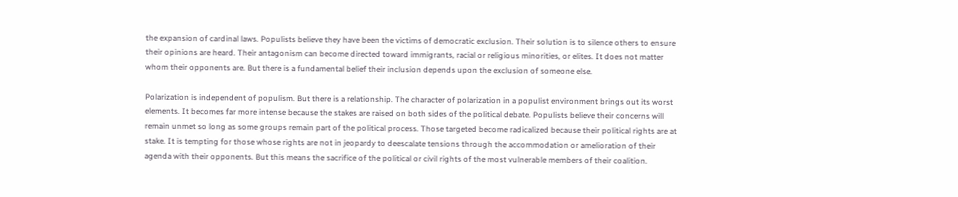the expansion of cardinal laws. Populists believe they have been the victims of democratic exclusion. Their solution is to silence others to ensure their opinions are heard. Their antagonism can become directed toward immigrants, racial or religious minorities, or elites. It does not matter whom their opponents are. But there is a fundamental belief their inclusion depends upon the exclusion of someone else.

Polarization is independent of populism. But there is a relationship. The character of polarization in a populist environment brings out its worst elements. It becomes far more intense because the stakes are raised on both sides of the political debate. Populists believe their concerns will remain unmet so long as some groups remain part of the political process. Those targeted become radicalized because their political rights are at stake. It is tempting for those whose rights are not in jeopardy to deescalate tensions through the accommodation or amelioration of their agenda with their opponents. But this means the sacrifice of the political or civil rights of the most vulnerable members of their coalition.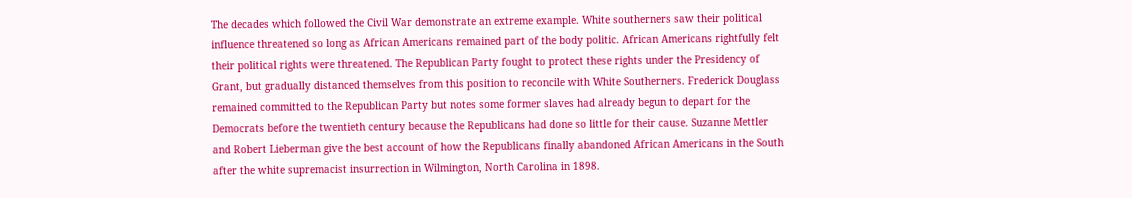The decades which followed the Civil War demonstrate an extreme example. White southerners saw their political influence threatened so long as African Americans remained part of the body politic. African Americans rightfully felt their political rights were threatened. The Republican Party fought to protect these rights under the Presidency of Grant, but gradually distanced themselves from this position to reconcile with White Southerners. Frederick Douglass remained committed to the Republican Party but notes some former slaves had already begun to depart for the Democrats before the twentieth century because the Republicans had done so little for their cause. Suzanne Mettler and Robert Lieberman give the best account of how the Republicans finally abandoned African Americans in the South after the white supremacist insurrection in Wilmington, North Carolina in 1898.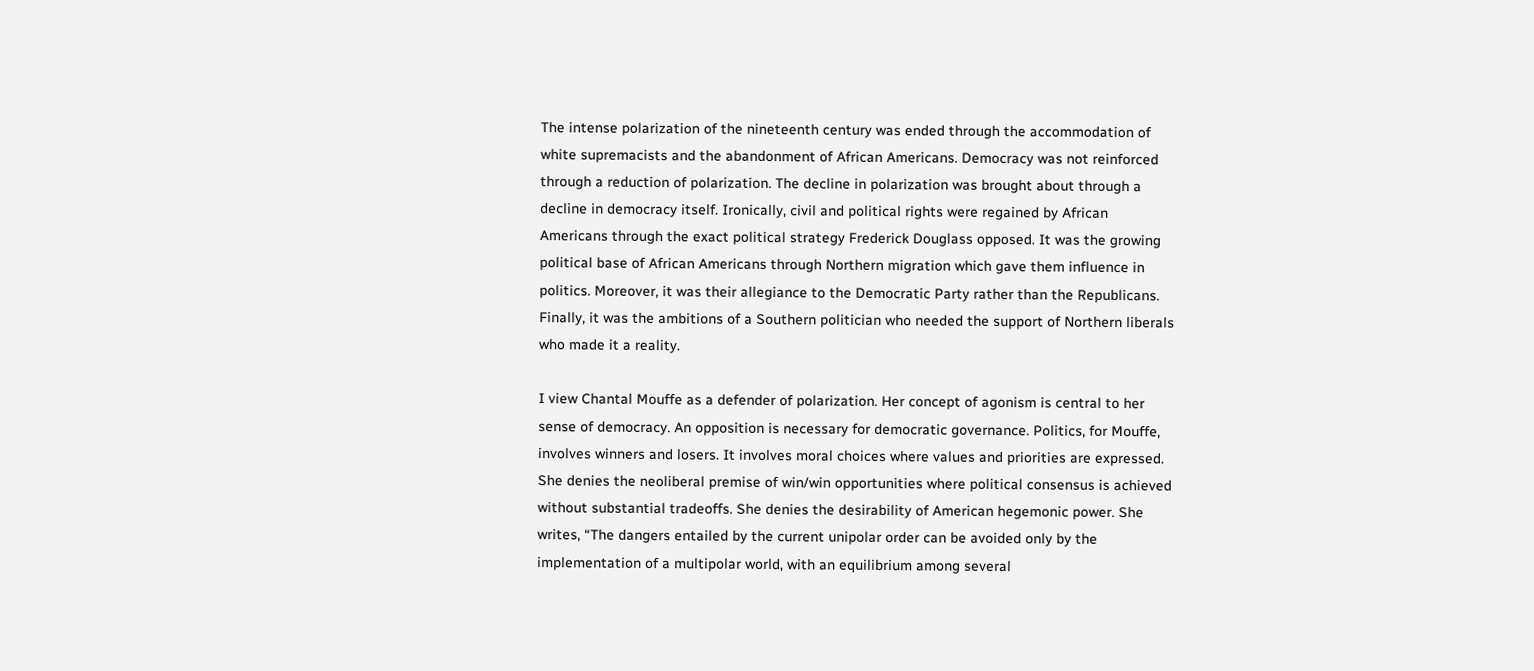The intense polarization of the nineteenth century was ended through the accommodation of white supremacists and the abandonment of African Americans. Democracy was not reinforced through a reduction of polarization. The decline in polarization was brought about through a decline in democracy itself. Ironically, civil and political rights were regained by African Americans through the exact political strategy Frederick Douglass opposed. It was the growing political base of African Americans through Northern migration which gave them influence in politics. Moreover, it was their allegiance to the Democratic Party rather than the Republicans. Finally, it was the ambitions of a Southern politician who needed the support of Northern liberals who made it a reality.

I view Chantal Mouffe as a defender of polarization. Her concept of agonism is central to her sense of democracy. An opposition is necessary for democratic governance. Politics, for Mouffe, involves winners and losers. It involves moral choices where values and priorities are expressed. She denies the neoliberal premise of win/win opportunities where political consensus is achieved without substantial tradeoffs. She denies the desirability of American hegemonic power. She writes, “The dangers entailed by the current unipolar order can be avoided only by the implementation of a multipolar world, with an equilibrium among several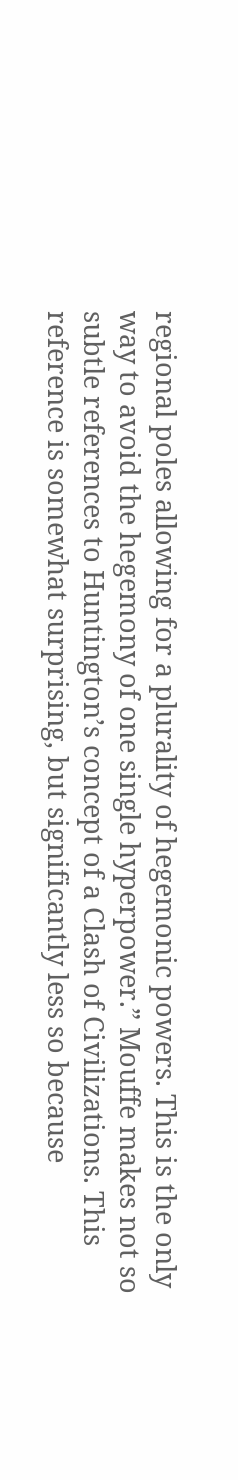regional poles allowing for a plurality of hegemonic powers. This is the only way to avoid the hegemony of one single hyperpower.” Mouffe makes not so subtle references to Huntington’s concept of a Clash of Civilizations. This reference is somewhat surprising, but significantly less so because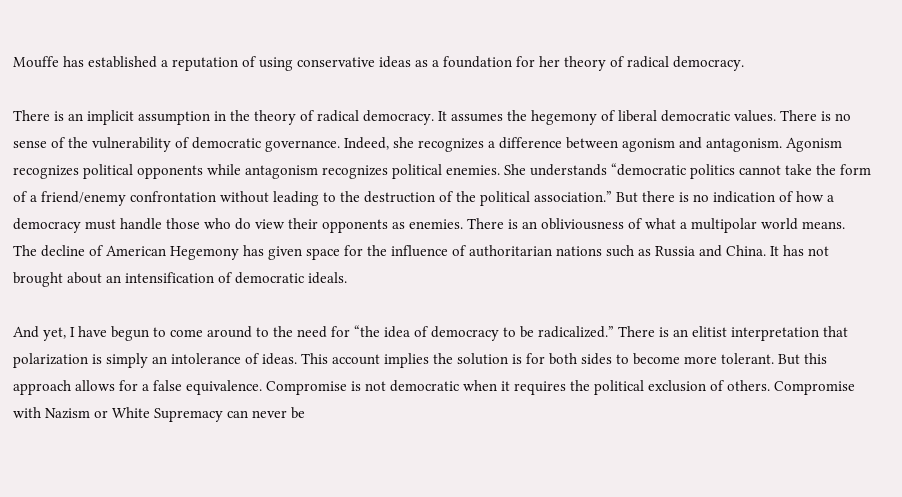Mouffe has established a reputation of using conservative ideas as a foundation for her theory of radical democracy.

There is an implicit assumption in the theory of radical democracy. It assumes the hegemony of liberal democratic values. There is no sense of the vulnerability of democratic governance. Indeed, she recognizes a difference between agonism and antagonism. Agonism recognizes political opponents while antagonism recognizes political enemies. She understands “democratic politics cannot take the form of a friend/enemy confrontation without leading to the destruction of the political association.” But there is no indication of how a democracy must handle those who do view their opponents as enemies. There is an obliviousness of what a multipolar world means. The decline of American Hegemony has given space for the influence of authoritarian nations such as Russia and China. It has not brought about an intensification of democratic ideals.

And yet, I have begun to come around to the need for “the idea of democracy to be radicalized.” There is an elitist interpretation that polarization is simply an intolerance of ideas. This account implies the solution is for both sides to become more tolerant. But this approach allows for a false equivalence. Compromise is not democratic when it requires the political exclusion of others. Compromise with Nazism or White Supremacy can never be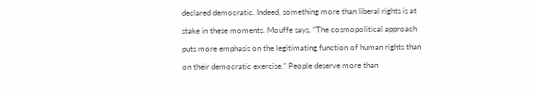declared democratic. Indeed, something more than liberal rights is at stake in these moments. Mouffe says, “The cosmopolitical approach puts more emphasis on the legitimating function of human rights than on their democratic exercise.” People deserve more than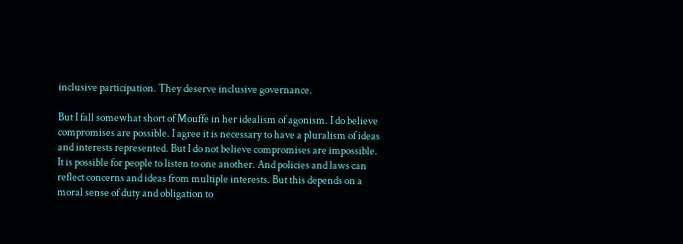inclusive participation. They deserve inclusive governance.

But I fall somewhat short of Mouffe in her idealism of agonism. I do believe compromises are possible. I agree it is necessary to have a pluralism of ideas and interests represented. But I do not believe compromises are impossible. It is possible for people to listen to one another. And policies and laws can reflect concerns and ideas from multiple interests. But this depends on a moral sense of duty and obligation to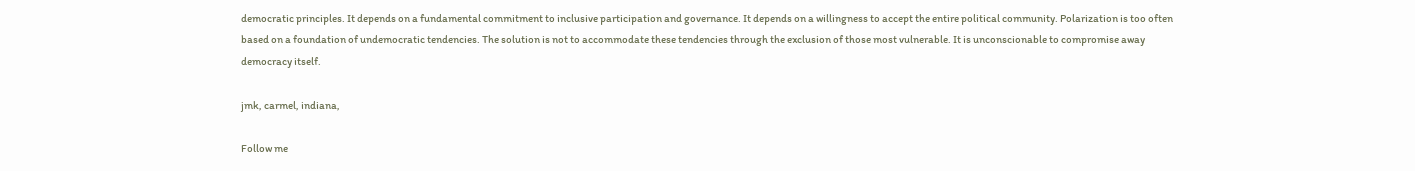democratic principles. It depends on a fundamental commitment to inclusive participation and governance. It depends on a willingness to accept the entire political community. Polarization is too often based on a foundation of undemocratic tendencies. The solution is not to accommodate these tendencies through the exclusion of those most vulnerable. It is unconscionable to compromise away democracy itself.

jmk, carmel, indiana,

Follow me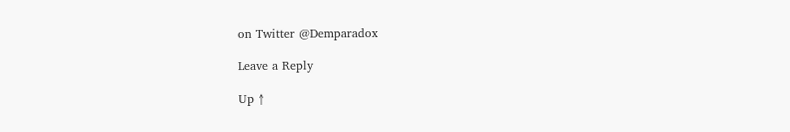on Twitter @Demparadox

Leave a Reply

Up ↑